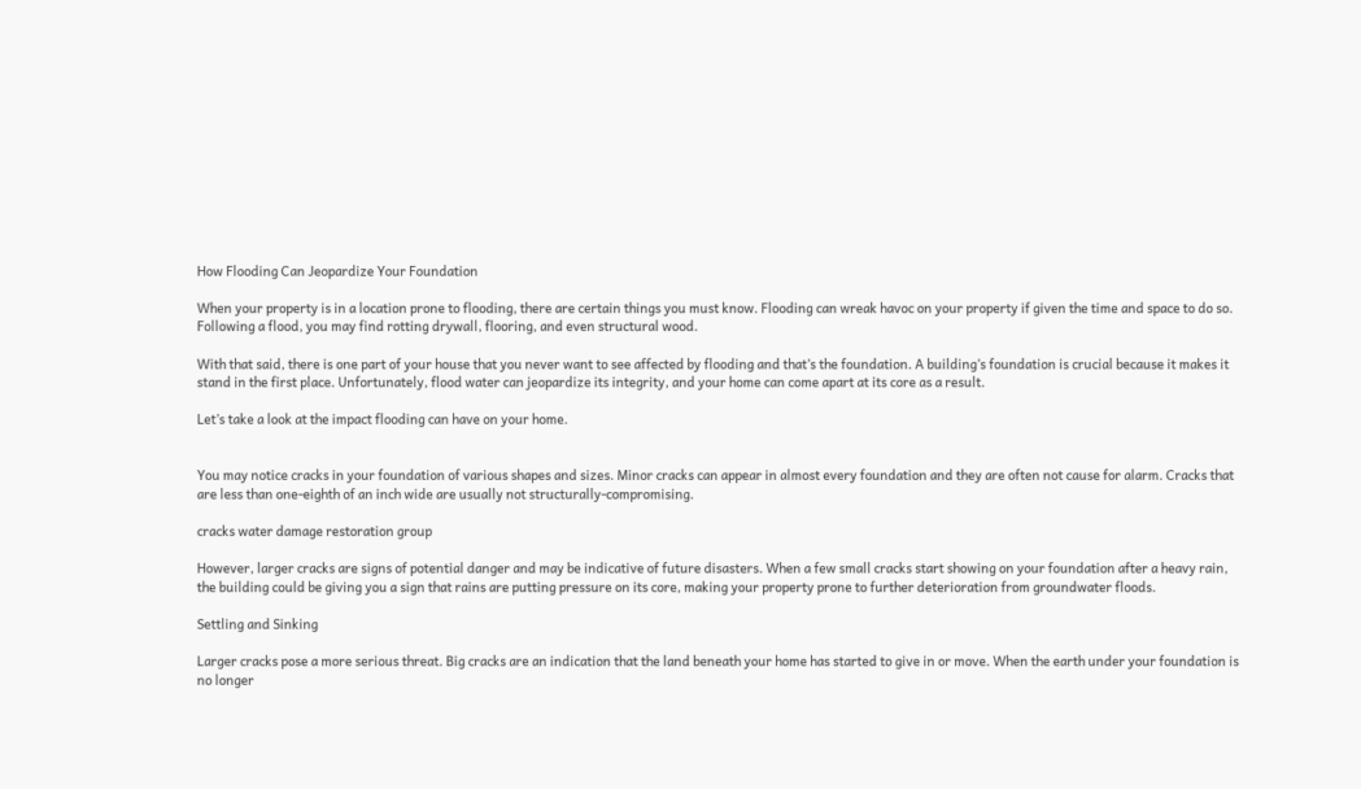How Flooding Can Jeopardize Your Foundation

When your property is in a location prone to flooding, there are certain things you must know. Flooding can wreak havoc on your property if given the time and space to do so. Following a flood, you may find rotting drywall, flooring, and even structural wood.

With that said, there is one part of your house that you never want to see affected by flooding and that’s the foundation. A building’s foundation is crucial because it makes it stand in the first place. Unfortunately, flood water can jeopardize its integrity, and your home can come apart at its core as a result.

Let’s take a look at the impact flooding can have on your home.


You may notice cracks in your foundation of various shapes and sizes. Minor cracks can appear in almost every foundation and they are often not cause for alarm. Cracks that are less than one-eighth of an inch wide are usually not structurally-compromising.

cracks water damage restoration group

However, larger cracks are signs of potential danger and may be indicative of future disasters. When a few small cracks start showing on your foundation after a heavy rain, the building could be giving you a sign that rains are putting pressure on its core, making your property prone to further deterioration from groundwater floods.

Settling and Sinking

Larger cracks pose a more serious threat. Big cracks are an indication that the land beneath your home has started to give in or move. When the earth under your foundation is no longer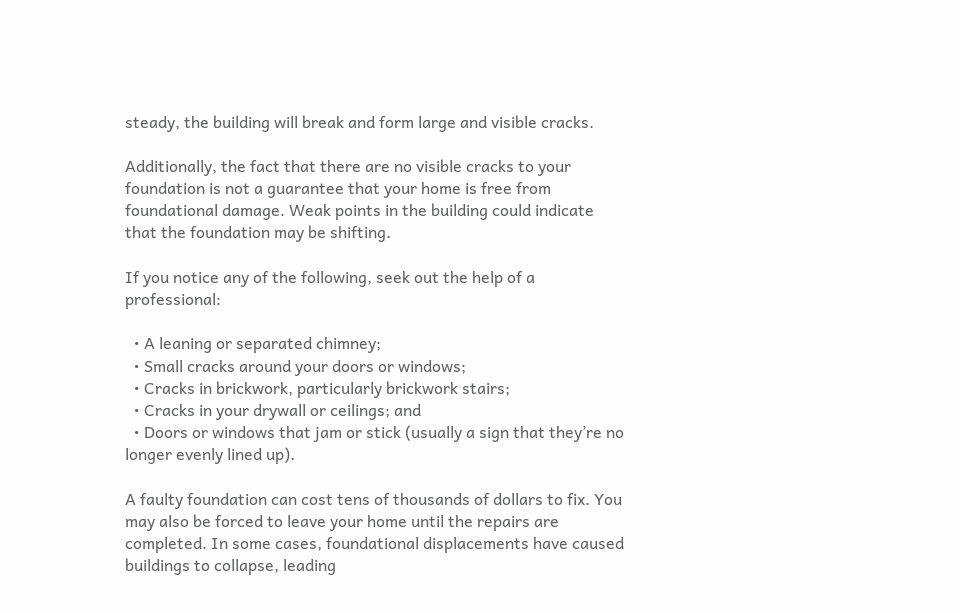steady, the building will break and form large and visible cracks.

Additionally, the fact that there are no visible cracks to your foundation is not a guarantee that your home is free from foundational damage. Weak points in the building could indicate that the foundation may be shifting.

If you notice any of the following, seek out the help of a professional:

  • A leaning or separated chimney;
  • Small cracks around your doors or windows;
  • Cracks in brickwork, particularly brickwork stairs;
  • Cracks in your drywall or ceilings; and
  • Doors or windows that jam or stick (usually a sign that they’re no longer evenly lined up).

A faulty foundation can cost tens of thousands of dollars to fix. You may also be forced to leave your home until the repairs are completed. In some cases, foundational displacements have caused buildings to collapse, leading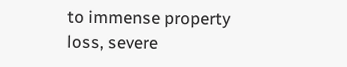to immense property loss, severe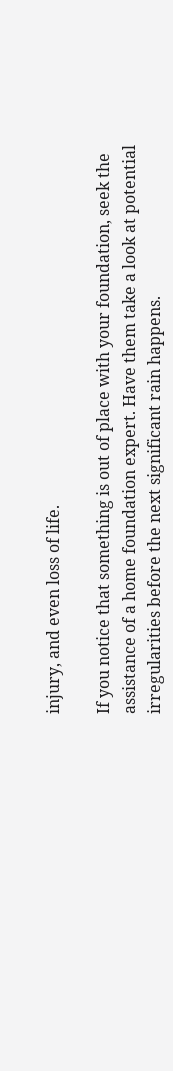injury, and even loss of life.

If you notice that something is out of place with your foundation, seek the assistance of a home foundation expert. Have them take a look at potential irregularities before the next significant rain happens.